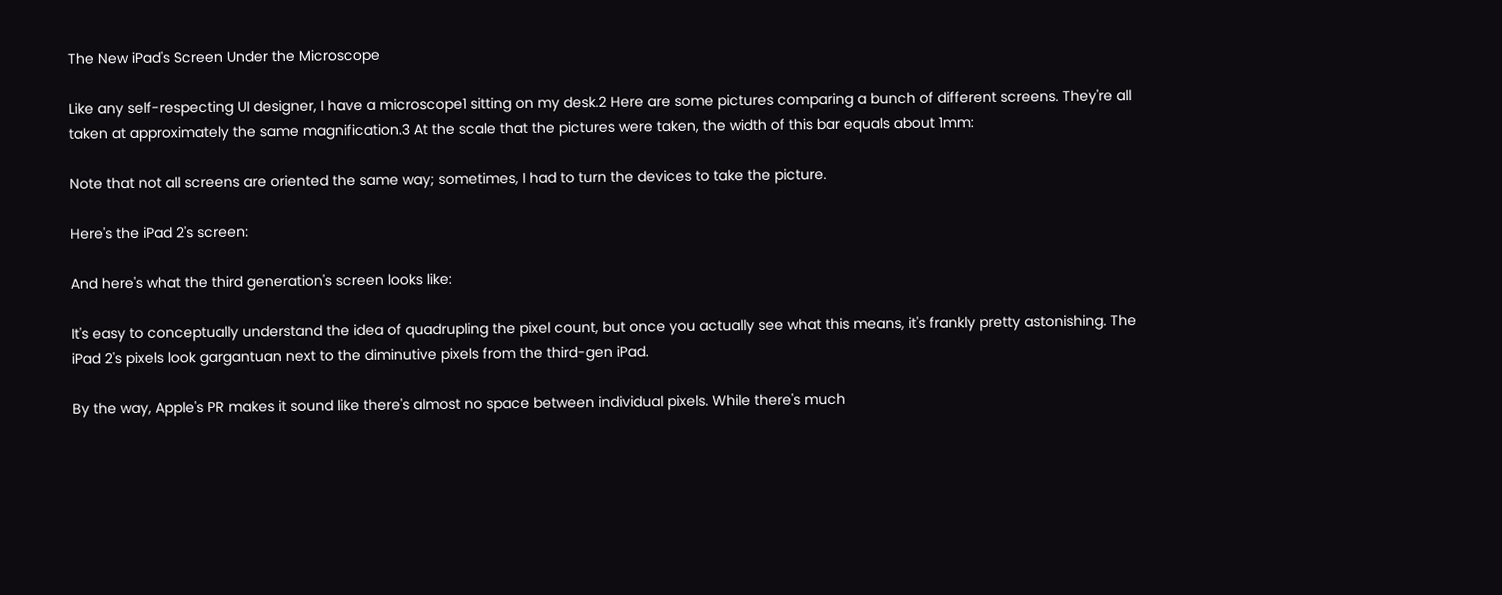The New iPad's Screen Under the Microscope

Like any self-respecting UI designer, I have a microscope1 sitting on my desk.2 Here are some pictures comparing a bunch of different screens. They're all taken at approximately the same magnification.3 At the scale that the pictures were taken, the width of this bar equals about 1mm:

Note that not all screens are oriented the same way; sometimes, I had to turn the devices to take the picture.

Here's the iPad 2's screen:

And here's what the third generation's screen looks like:

It's easy to conceptually understand the idea of quadrupling the pixel count, but once you actually see what this means, it's frankly pretty astonishing. The iPad 2's pixels look gargantuan next to the diminutive pixels from the third-gen iPad.

By the way, Apple's PR makes it sound like there's almost no space between individual pixels. While there's much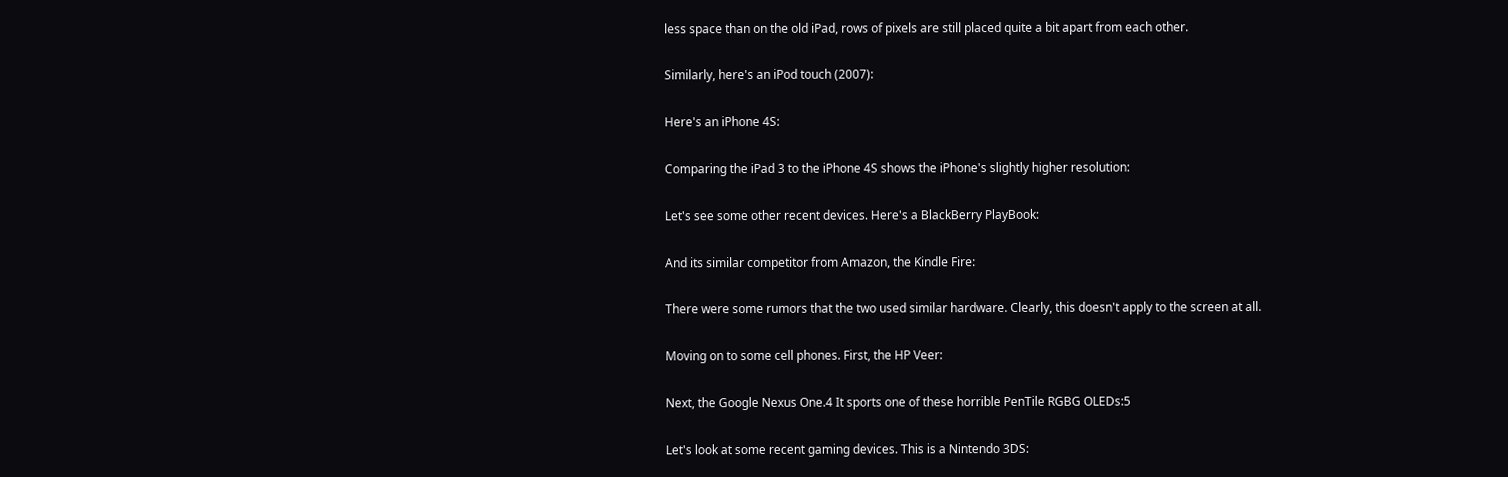less space than on the old iPad, rows of pixels are still placed quite a bit apart from each other.

Similarly, here's an iPod touch (2007):

Here's an iPhone 4S:

Comparing the iPad 3 to the iPhone 4S shows the iPhone's slightly higher resolution:

Let's see some other recent devices. Here's a BlackBerry PlayBook:

And its similar competitor from Amazon, the Kindle Fire:

There were some rumors that the two used similar hardware. Clearly, this doesn't apply to the screen at all.

Moving on to some cell phones. First, the HP Veer:

Next, the Google Nexus One.4 It sports one of these horrible PenTile RGBG OLEDs:5

Let's look at some recent gaming devices. This is a Nintendo 3DS: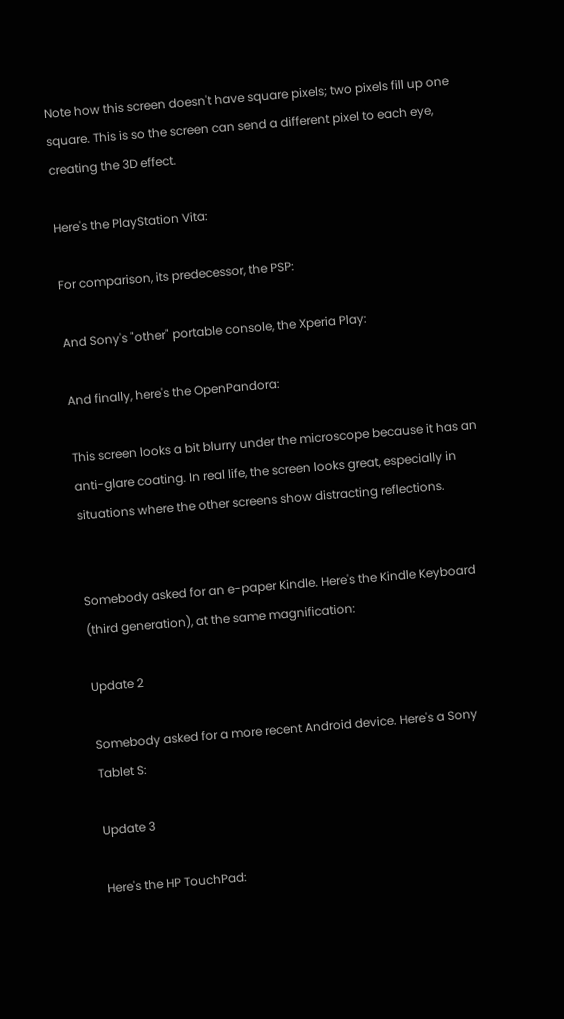Note how this screen doesn't have square pixels; two pixels fill up one square. This is so the screen can send a different pixel to each eye, creating the 3D effect.

Here's the PlayStation Vita:

For comparison, its predecessor, the PSP:

And Sony's "other" portable console, the Xperia Play:

And finally, here's the OpenPandora:

This screen looks a bit blurry under the microscope because it has an anti-glare coating. In real life, the screen looks great, especially in situations where the other screens show distracting reflections.


Somebody asked for an e-paper Kindle. Here's the Kindle Keyboard (third generation), at the same magnification:

Update 2

Somebody asked for a more recent Android device. Here's a Sony Tablet S:

Update 3

Here's the HP TouchPad: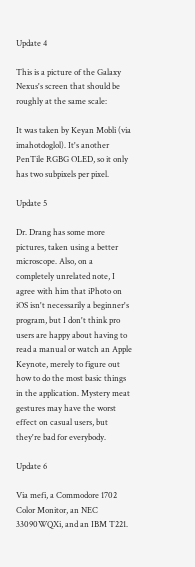Update 4

This is a picture of the Galaxy Nexus's screen that should be roughly at the same scale:

It was taken by Keyan Mobli (via imahotdoglol). It's another PenTile RGBG OLED, so it only has two subpixels per pixel.

Update 5

Dr. Drang has some more pictures, taken using a better microscope. Also, on a completely unrelated note, I agree with him that iPhoto on iOS isn't necessarily a beginner's program, but I don't think pro users are happy about having to read a manual or watch an Apple Keynote, merely to figure out how to do the most basic things in the application. Mystery meat gestures may have the worst effect on casual users, but they're bad for everybody.

Update 6

Via mefi, a Commodore 1702 Color Monitor, an NEC 33090WQXi, and an IBM T221.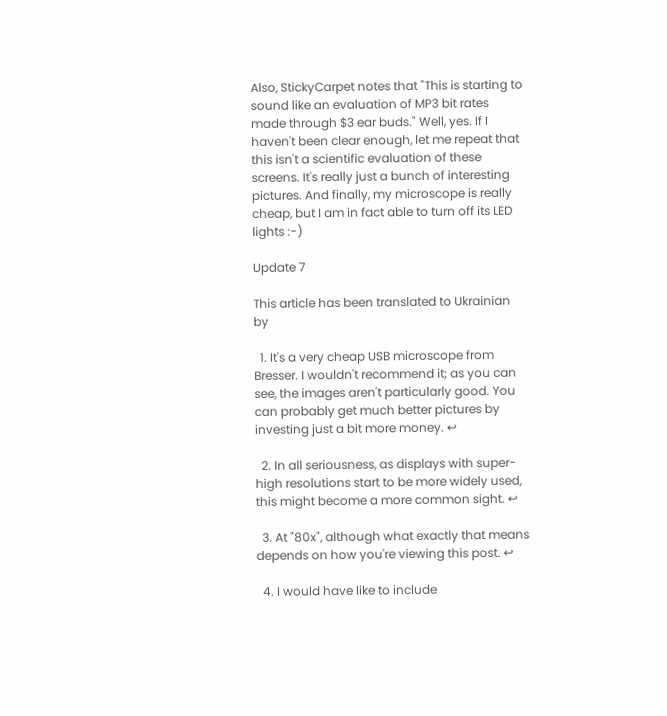Also, StickyCarpet notes that "This is starting to sound like an evaluation of MP3 bit rates made through $3 ear buds." Well, yes. If I haven't been clear enough, let me repeat that this isn't a scientific evaluation of these screens. It's really just a bunch of interesting pictures. And finally, my microscope is really cheap, but I am in fact able to turn off its LED lights :-)

Update 7

This article has been translated to Ukrainian by

  1. It's a very cheap USB microscope from Bresser. I wouldn't recommend it; as you can see, the images aren't particularly good. You can probably get much better pictures by investing just a bit more money. ↩

  2. In all seriousness, as displays with super-high resolutions start to be more widely used, this might become a more common sight. ↩

  3. At "80x", although what exactly that means depends on how you're viewing this post. ↩

  4. I would have like to include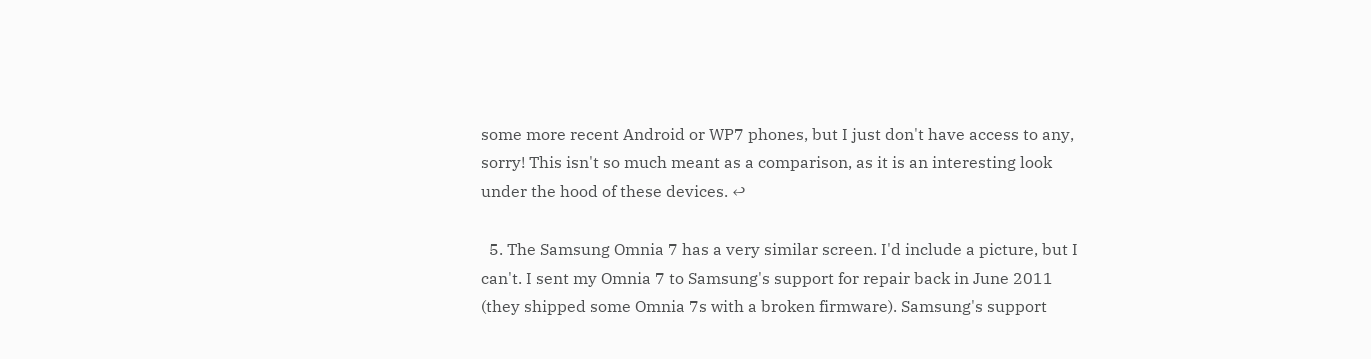some more recent Android or WP7 phones, but I just don't have access to any, sorry! This isn't so much meant as a comparison, as it is an interesting look under the hood of these devices. ↩

  5. The Samsung Omnia 7 has a very similar screen. I'd include a picture, but I can't. I sent my Omnia 7 to Samsung's support for repair back in June 2011 (they shipped some Omnia 7s with a broken firmware). Samsung's support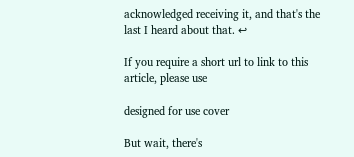acknowledged receiving it, and that's the last I heard about that. ↩

If you require a short url to link to this article, please use

designed for use cover

But wait, there's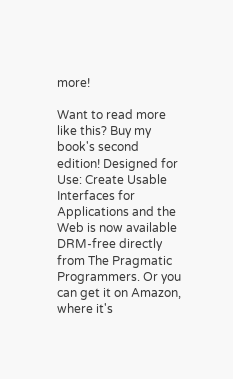more!

Want to read more like this? Buy my book's second edition! Designed for Use: Create Usable Interfaces for Applications and the Web is now available DRM-free directly from The Pragmatic Programmers. Or you can get it on Amazon, where it's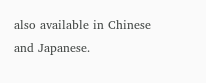also available in Chinese and Japanese.